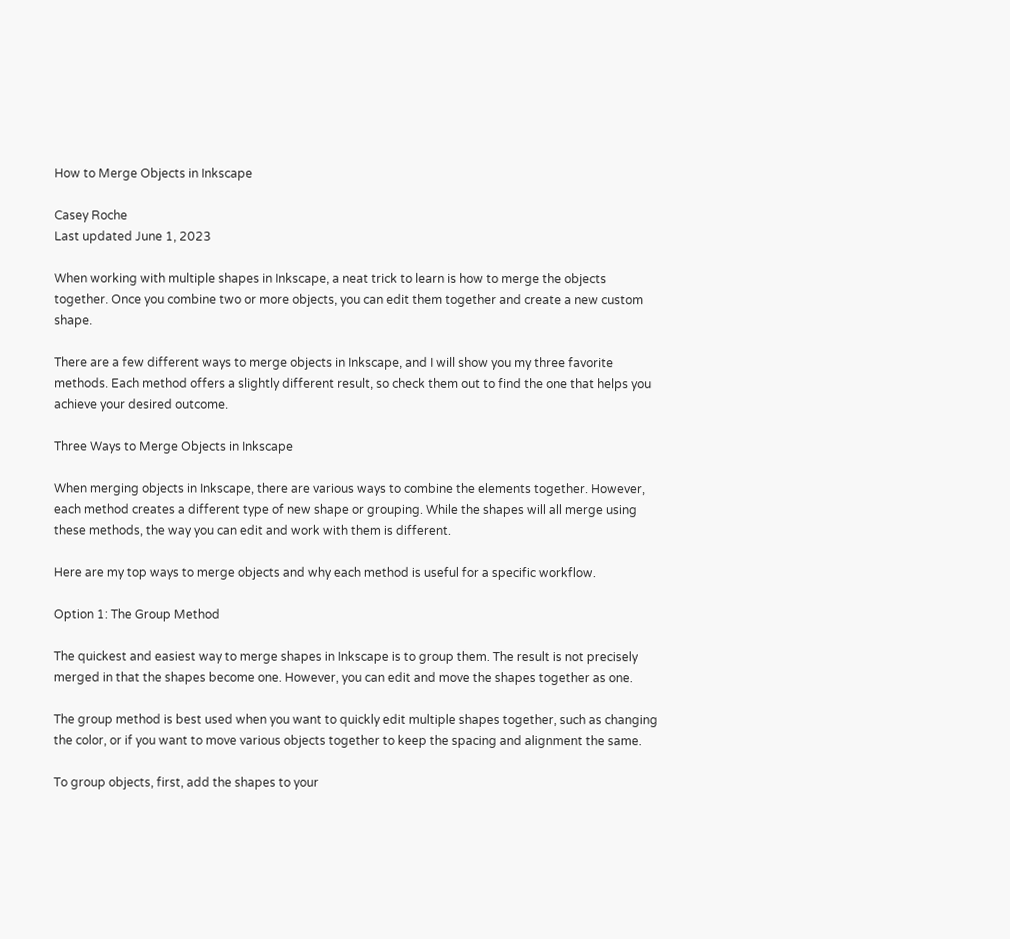How to Merge Objects in Inkscape

Casey Roche
Last updated June 1, 2023

When working with multiple shapes in Inkscape, a neat trick to learn is how to merge the objects together. Once you combine two or more objects, you can edit them together and create a new custom shape.

There are a few different ways to merge objects in Inkscape, and I will show you my three favorite methods. Each method offers a slightly different result, so check them out to find the one that helps you achieve your desired outcome.

Three Ways to Merge Objects in Inkscape

When merging objects in Inkscape, there are various ways to combine the elements together. However, each method creates a different type of new shape or grouping. While the shapes will all merge using these methods, the way you can edit and work with them is different.

Here are my top ways to merge objects and why each method is useful for a specific workflow.

Option 1: The Group Method

The quickest and easiest way to merge shapes in Inkscape is to group them. The result is not precisely merged in that the shapes become one. However, you can edit and move the shapes together as one.

The group method is best used when you want to quickly edit multiple shapes together, such as changing the color, or if you want to move various objects together to keep the spacing and alignment the same.

To group objects, first, add the shapes to your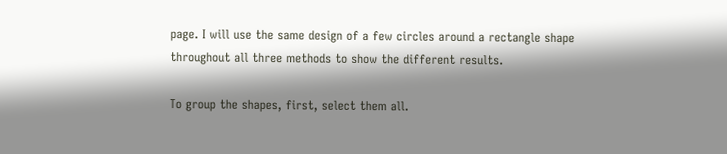page. I will use the same design of a few circles around a rectangle shape throughout all three methods to show the different results.

To group the shapes, first, select them all.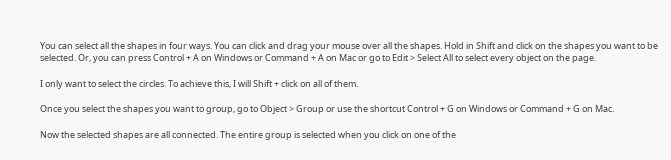You can select all the shapes in four ways. You can click and drag your mouse over all the shapes. Hold in Shift and click on the shapes you want to be selected. Or, you can press Control + A on Windows or Command + A on Mac or go to Edit > Select All to select every object on the page.

I only want to select the circles. To achieve this, I will Shift + click on all of them.

Once you select the shapes you want to group, go to Object > Group or use the shortcut Control + G on Windows or Command + G on Mac.

Now the selected shapes are all connected. The entire group is selected when you click on one of the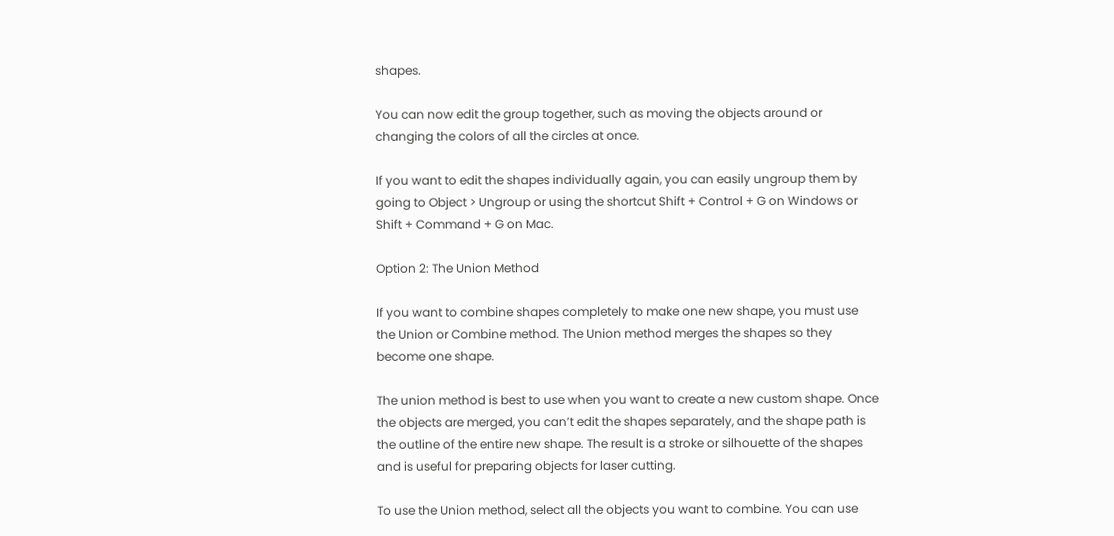shapes.

You can now edit the group together, such as moving the objects around or changing the colors of all the circles at once.

If you want to edit the shapes individually again, you can easily ungroup them by going to Object > Ungroup or using the shortcut Shift + Control + G on Windows or Shift + Command + G on Mac.

Option 2: The Union Method

If you want to combine shapes completely to make one new shape, you must use the Union or Combine method. The Union method merges the shapes so they become one shape.

The union method is best to use when you want to create a new custom shape. Once the objects are merged, you can’t edit the shapes separately, and the shape path is the outline of the entire new shape. The result is a stroke or silhouette of the shapes and is useful for preparing objects for laser cutting.

To use the Union method, select all the objects you want to combine. You can use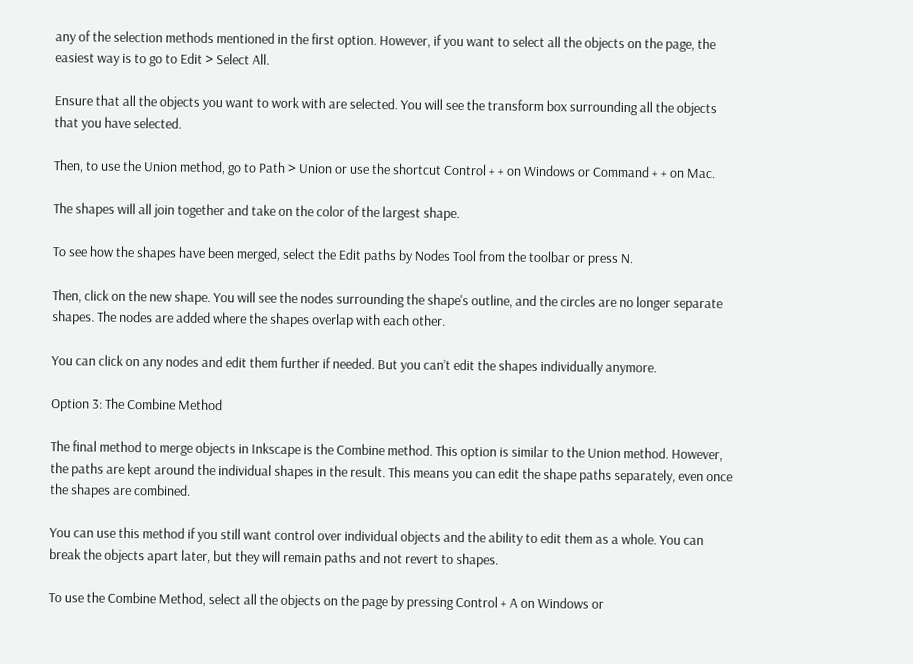any of the selection methods mentioned in the first option. However, if you want to select all the objects on the page, the easiest way is to go to Edit > Select All.

Ensure that all the objects you want to work with are selected. You will see the transform box surrounding all the objects that you have selected.

Then, to use the Union method, go to Path > Union or use the shortcut Control + + on Windows or Command + + on Mac.

The shapes will all join together and take on the color of the largest shape.

To see how the shapes have been merged, select the Edit paths by Nodes Tool from the toolbar or press N.

Then, click on the new shape. You will see the nodes surrounding the shape's outline, and the circles are no longer separate shapes. The nodes are added where the shapes overlap with each other.

You can click on any nodes and edit them further if needed. But you can’t edit the shapes individually anymore.

Option 3: The Combine Method

The final method to merge objects in Inkscape is the Combine method. This option is similar to the Union method. However, the paths are kept around the individual shapes in the result. This means you can edit the shape paths separately, even once the shapes are combined.

You can use this method if you still want control over individual objects and the ability to edit them as a whole. You can break the objects apart later, but they will remain paths and not revert to shapes.

To use the Combine Method, select all the objects on the page by pressing Control + A on Windows or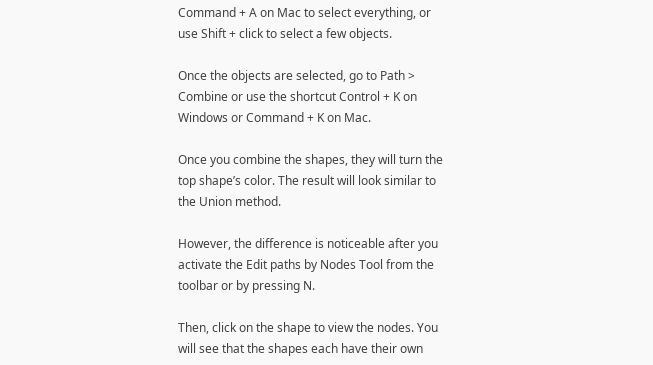Command + A on Mac to select everything, or use Shift + click to select a few objects.

Once the objects are selected, go to Path > Combine or use the shortcut Control + K on Windows or Command + K on Mac.

Once you combine the shapes, they will turn the top shape’s color. The result will look similar to the Union method.

However, the difference is noticeable after you activate the Edit paths by Nodes Tool from the toolbar or by pressing N.

Then, click on the shape to view the nodes. You will see that the shapes each have their own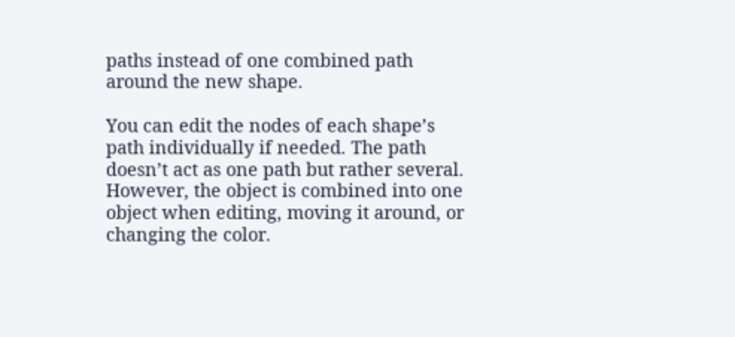paths instead of one combined path around the new shape.

You can edit the nodes of each shape’s path individually if needed. The path doesn’t act as one path but rather several. However, the object is combined into one object when editing, moving it around, or changing the color.